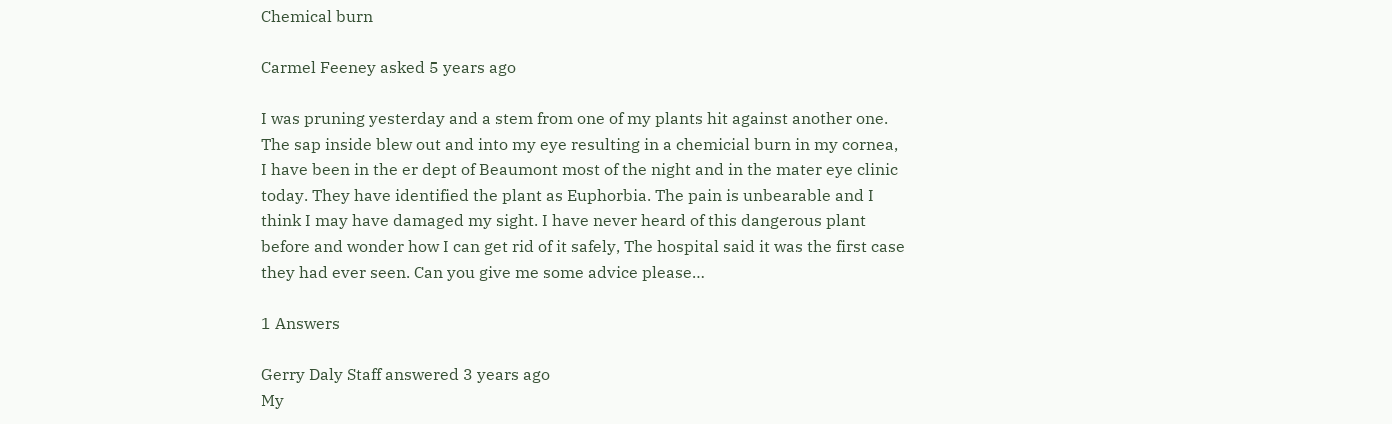Chemical burn

Carmel Feeney asked 5 years ago

I was pruning yesterday and a stem from one of my plants hit against another one. The sap inside blew out and into my eye resulting in a chemicial burn in my cornea, I have been in the er dept of Beaumont most of the night and in the mater eye clinic today. They have identified the plant as Euphorbia. The pain is unbearable and I think I may have damaged my sight. I have never heard of this dangerous plant before and wonder how I can get rid of it safely, The hospital said it was the first case they had ever seen. Can you give me some advice please…

1 Answers

Gerry Daly Staff answered 3 years ago
My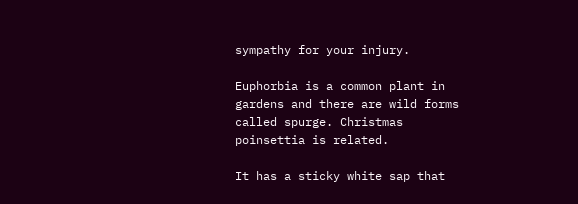sympathy for your injury.

Euphorbia is a common plant in gardens and there are wild forms called spurge. Christmas poinsettia is related.

It has a sticky white sap that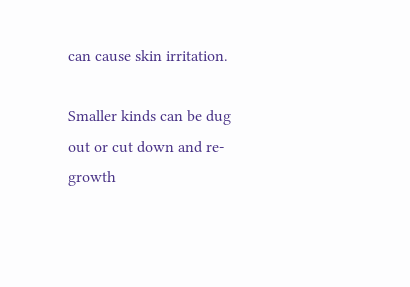can cause skin irritation.

Smaller kinds can be dug out or cut down and re-growth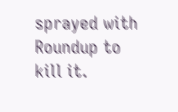sprayed with Roundup to kill it.